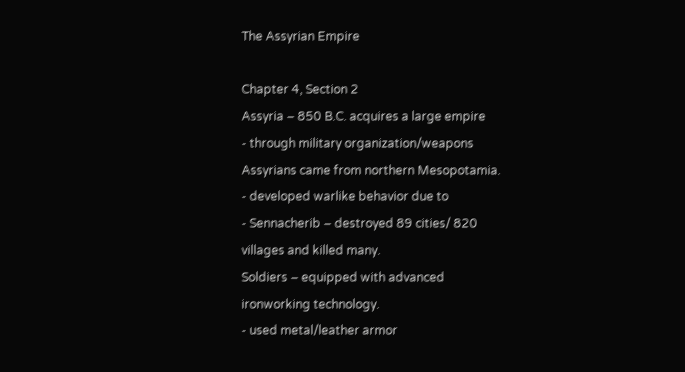The Assyrian Empire

Chapter 4, Section 2
Assyria – 850 B.C. acquires a large empire
- through military organization/weapons
Assyrians came from northern Mesopotamia.
- developed warlike behavior due to
- Sennacherib – destroyed 89 cities/ 820
villages and killed many.
Soldiers – equipped with advanced
ironworking technology.
- used metal/leather armor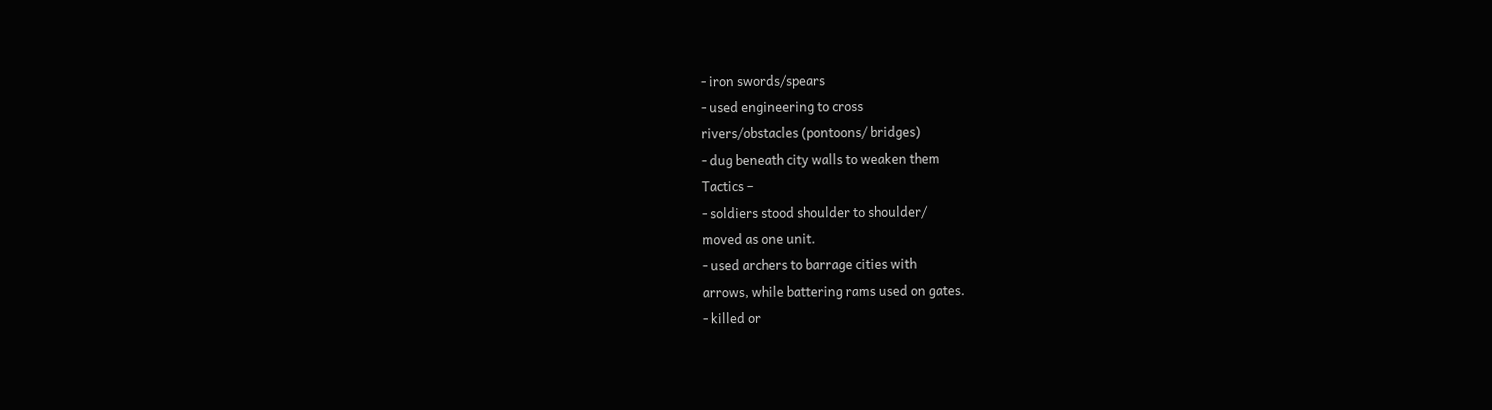- iron swords/spears
- used engineering to cross
rivers/obstacles (pontoons/ bridges)
- dug beneath city walls to weaken them
Tactics –
- soldiers stood shoulder to shoulder/
moved as one unit.
- used archers to barrage cities with
arrows, while battering rams used on gates.
- killed or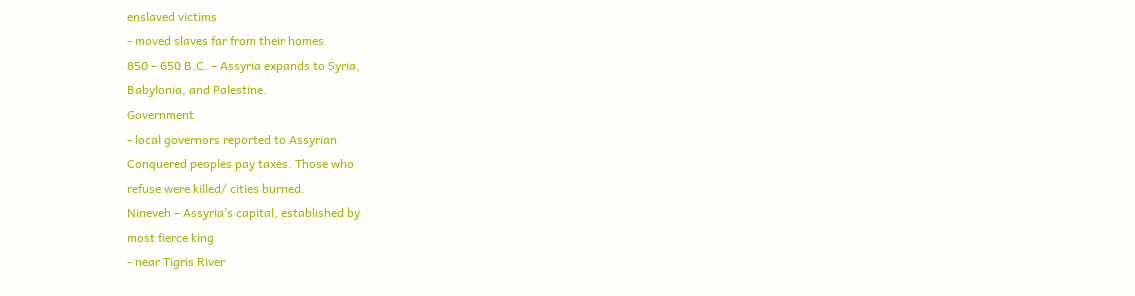enslaved victims
- moved slaves far from their homes
850 – 650 B.C. – Assyria expands to Syria,
Babylonia, and Palestine.
Government
- local governors reported to Assyrian
Conquered peoples pay taxes. Those who
refuse were killed/ cities burned.
Nineveh – Assyria’s capital, established by
most fierce king
- near Tigris River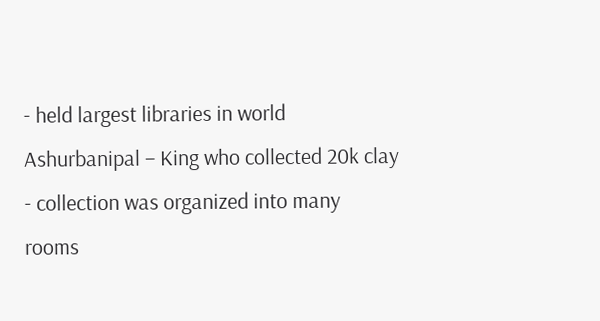- held largest libraries in world
Ashurbanipal – King who collected 20k clay
- collection was organized into many
rooms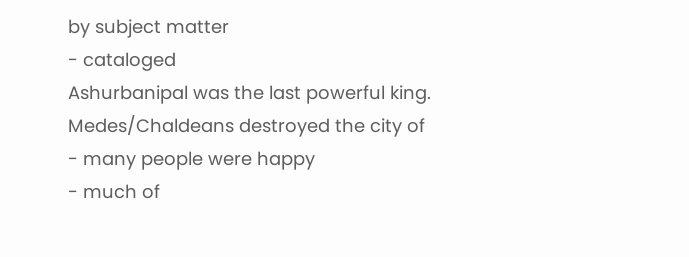by subject matter
- cataloged
Ashurbanipal was the last powerful king.
Medes/Chaldeans destroyed the city of
- many people were happy
- much of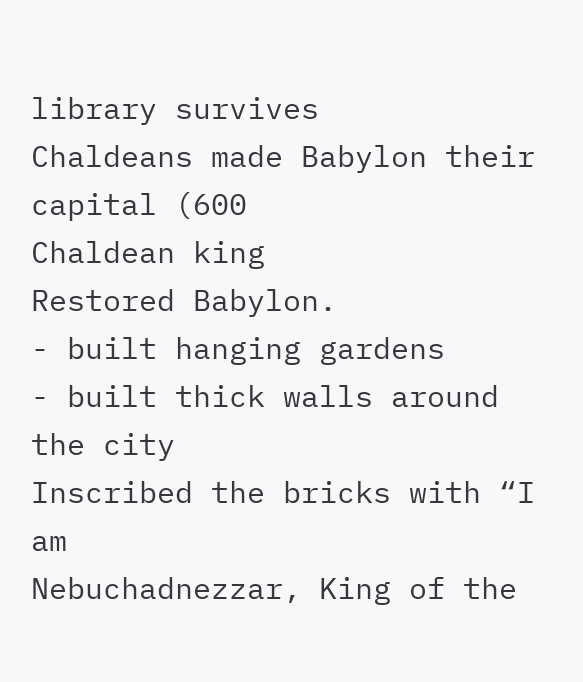library survives
Chaldeans made Babylon their capital (600
Chaldean king
Restored Babylon.
- built hanging gardens
- built thick walls around the city
Inscribed the bricks with “I am
Nebuchadnezzar, King of the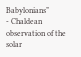Babylonians”
- Chaldean observation of the solar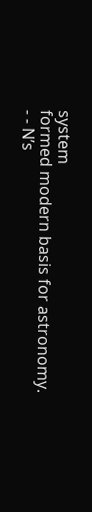system
formed modern basis for astronomy.
- - N’s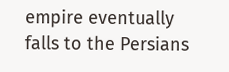empire eventually falls to the Persians